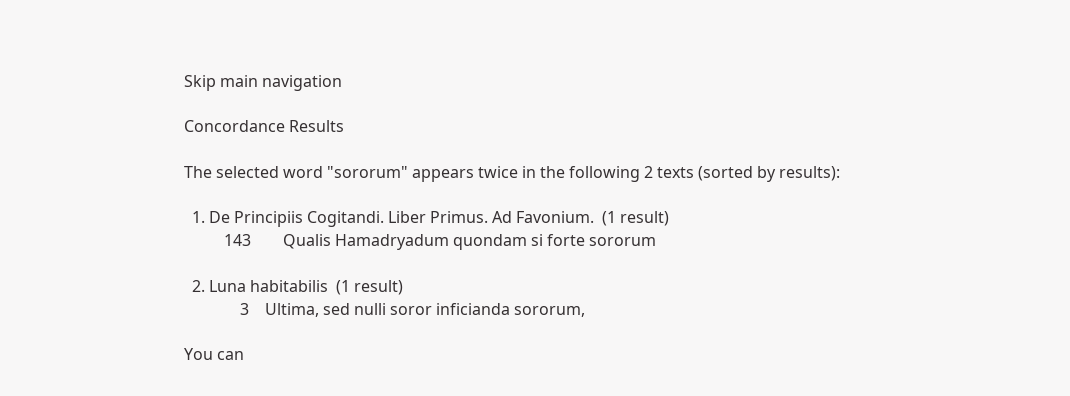Skip main navigation

Concordance Results

The selected word "sororum" appears twice in the following 2 texts (sorted by results):

  1. De Principiis Cogitandi. Liber Primus. Ad Favonium.  (1 result)
          143        Qualis Hamadryadum quondam si forte sororum

  2. Luna habitabilis  (1 result)
              3    Ultima, sed nulli soror inficianda sororum,

You can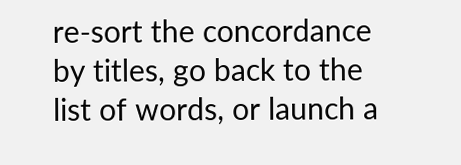re-sort the concordance by titles, go back to the list of words, or launch a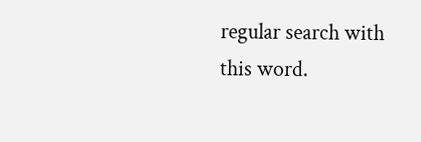regular search with this word.